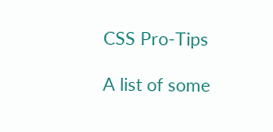CSS Pro-Tips

A list of some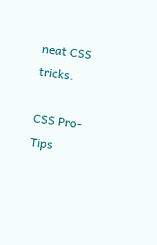neat CSS tricks.

CSS Pro-Tips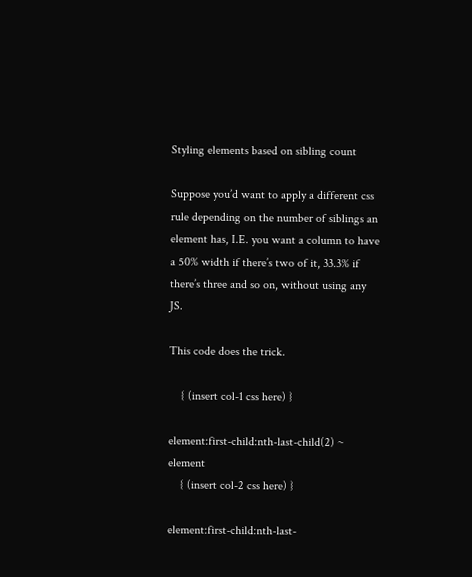Styling elements based on sibling count

Suppose you’d want to apply a different css rule depending on the number of siblings an element has, I.E. you want a column to have a 50% width if there’s two of it, 33.3% if there’s three and so on, without using any JS.

This code does the trick.

    { (insert col-1 css here) }

element:first-child:nth-last-child(2) ~ element
    { (insert col-2 css here) }

element:first-child:nth-last-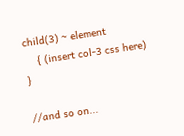child(3) ~ element
    { (insert col-3 css here) }

//and so on...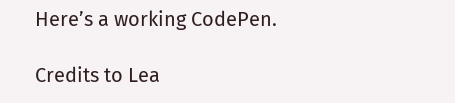Here’s a working CodePen.

Credits to Lea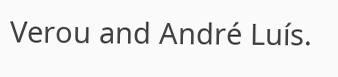Verou and André Luís.